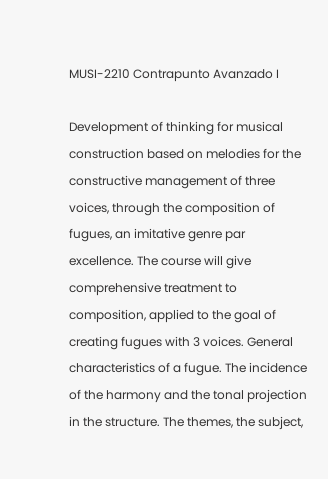MUSI-2210 Contrapunto Avanzado I

Development of thinking for musical construction based on melodies for the constructive management of three voices, through the composition of fugues, an imitative genre par excellence. The course will give comprehensive treatment to composition, applied to the goal of creating fugues with 3 voices. General characteristics of a fugue. The incidence of the harmony and the tonal projection in the structure. The themes, the subject,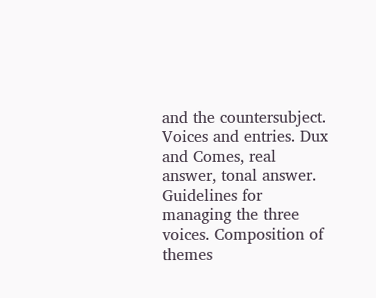and the countersubject. Voices and entries. Dux and Comes, real answer, tonal answer. Guidelines for managing the three voices. Composition of themes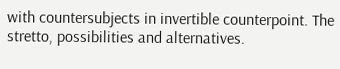with countersubjects in invertible counterpoint. The stretto, possibilities and alternatives.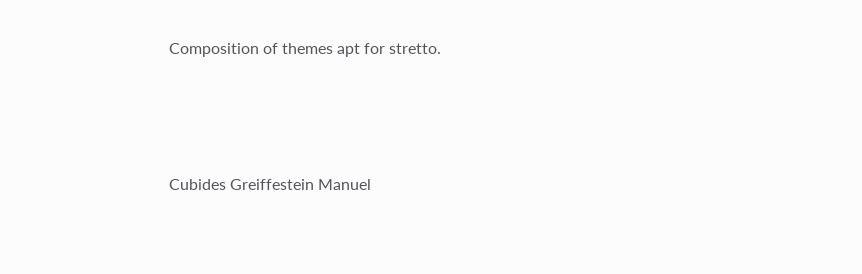Composition of themes apt for stretto.




Cubides Greiffestein Manuel